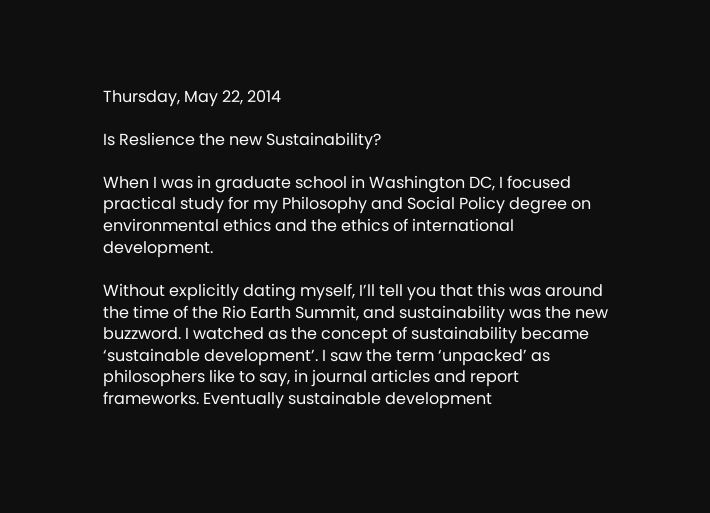Thursday, May 22, 2014

Is Reslience the new Sustainability?

When I was in graduate school in Washington DC, I focused practical study for my Philosophy and Social Policy degree on environmental ethics and the ethics of international development.

Without explicitly dating myself, I’ll tell you that this was around the time of the Rio Earth Summit, and sustainability was the new buzzword. I watched as the concept of sustainability became ‘sustainable development’. I saw the term ‘unpacked’ as philosophers like to say, in journal articles and report frameworks. Eventually sustainable development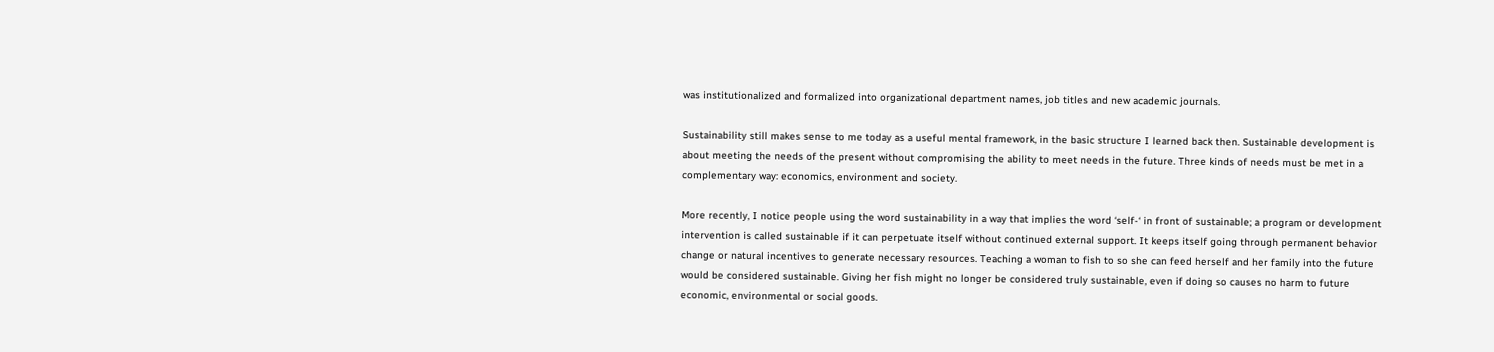was institutionalized and formalized into organizational department names, job titles and new academic journals.

Sustainability still makes sense to me today as a useful mental framework, in the basic structure I learned back then. Sustainable development is about meeting the needs of the present without compromising the ability to meet needs in the future. Three kinds of needs must be met in a complementary way: economics, environment and society.

More recently, I notice people using the word sustainability in a way that implies the word ‘self-‘ in front of sustainable; a program or development intervention is called sustainable if it can perpetuate itself without continued external support. It keeps itself going through permanent behavior change or natural incentives to generate necessary resources. Teaching a woman to fish to so she can feed herself and her family into the future would be considered sustainable. Giving her fish might no longer be considered truly sustainable, even if doing so causes no harm to future economic, environmental or social goods.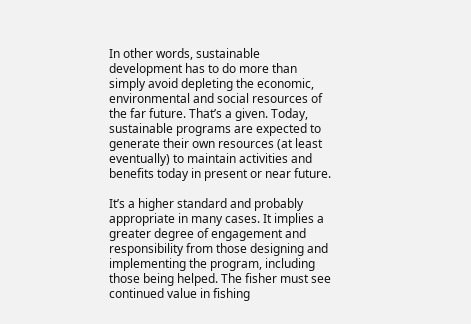In other words, sustainable development has to do more than simply avoid depleting the economic, environmental and social resources of the far future. That’s a given. Today, sustainable programs are expected to generate their own resources (at least eventually) to maintain activities and benefits today in present or near future.

It’s a higher standard and probably appropriate in many cases. It implies a greater degree of engagement and responsibility from those designing and implementing the program, including those being helped. The fisher must see continued value in fishing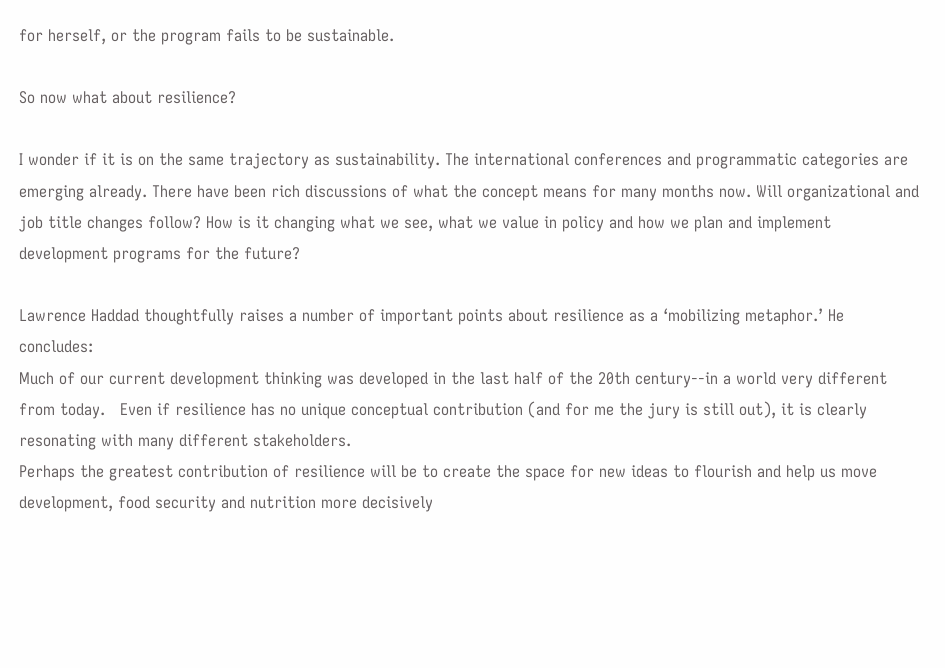for herself, or the program fails to be sustainable.

So now what about resilience?

I wonder if it is on the same trajectory as sustainability. The international conferences and programmatic categories are emerging already. There have been rich discussions of what the concept means for many months now. Will organizational and job title changes follow? How is it changing what we see, what we value in policy and how we plan and implement development programs for the future?

Lawrence Haddad thoughtfully raises a number of important points about resilience as a ‘mobilizing metaphor.’ He concludes:
Much of our current development thinking was developed in the last half of the 20th century--in a world very different from today.   Even if resilience has no unique conceptual contribution (and for me the jury is still out), it is clearly resonating with many different stakeholders.
Perhaps the greatest contribution of resilience will be to create the space for new ideas to flourish and help us move development, food security and nutrition more decisively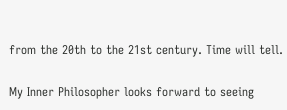from the 20th to the 21st century. Time will tell.

My Inner Philosopher looks forward to seeing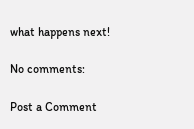what happens next!

No comments:

Post a Comment